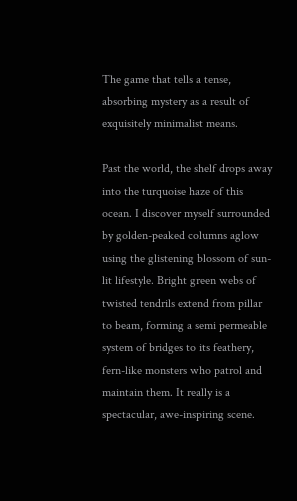The game that tells a tense, absorbing mystery as a result of exquisitely minimalist means.

Past the world, the shelf drops away into the turquoise haze of this ocean. I discover myself surrounded by golden-peaked columns aglow using the glistening blossom of sun-lit lifestyle. Bright green webs of twisted tendrils extend from pillar to beam, forming a semi permeable system of bridges to its feathery, fern-like monsters who patrol and maintain them. It really is a spectacular, awe-inspiring scene.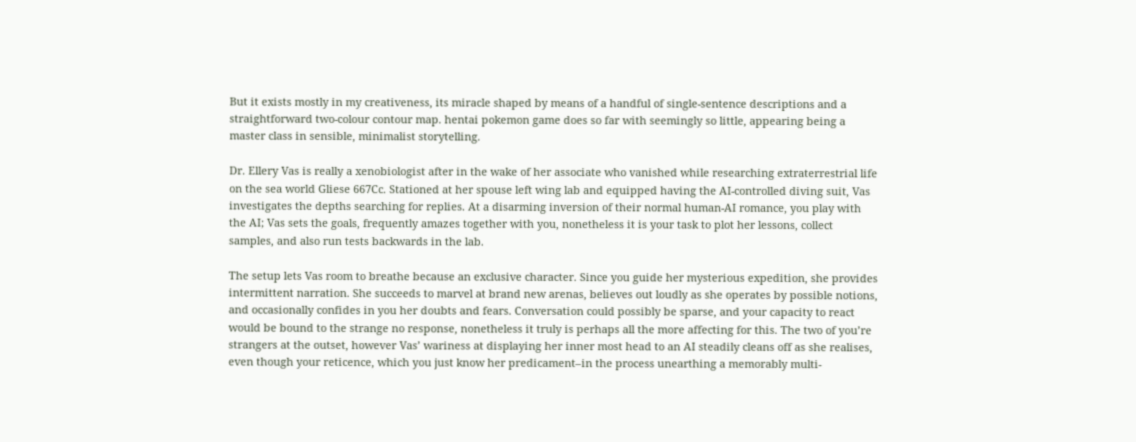But it exists mostly in my creativeness, its miracle shaped by means of a handful of single-sentence descriptions and a straightforward two-colour contour map. hentai pokemon game does so far with seemingly so little, appearing being a master class in sensible, minimalist storytelling.

Dr. Ellery Vas is really a xenobiologist after in the wake of her associate who vanished while researching extraterrestrial life on the sea world Gliese 667Cc. Stationed at her spouse left wing lab and equipped having the AI-controlled diving suit, Vas investigates the depths searching for replies. At a disarming inversion of their normal human-AI romance, you play with the AI; Vas sets the goals, frequently amazes together with you, nonetheless it is your task to plot her lessons, collect samples, and also run tests backwards in the lab.

The setup lets Vas room to breathe because an exclusive character. Since you guide her mysterious expedition, she provides intermittent narration. She succeeds to marvel at brand new arenas, believes out loudly as she operates by possible notions, and occasionally confides in you her doubts and fears. Conversation could possibly be sparse, and your capacity to react would be bound to the strange no response, nonetheless it truly is perhaps all the more affecting for this. The two of you’re strangers at the outset, however Vas’ wariness at displaying her inner most head to an AI steadily cleans off as she realises, even though your reticence, which you just know her predicament–in the process unearthing a memorably multi-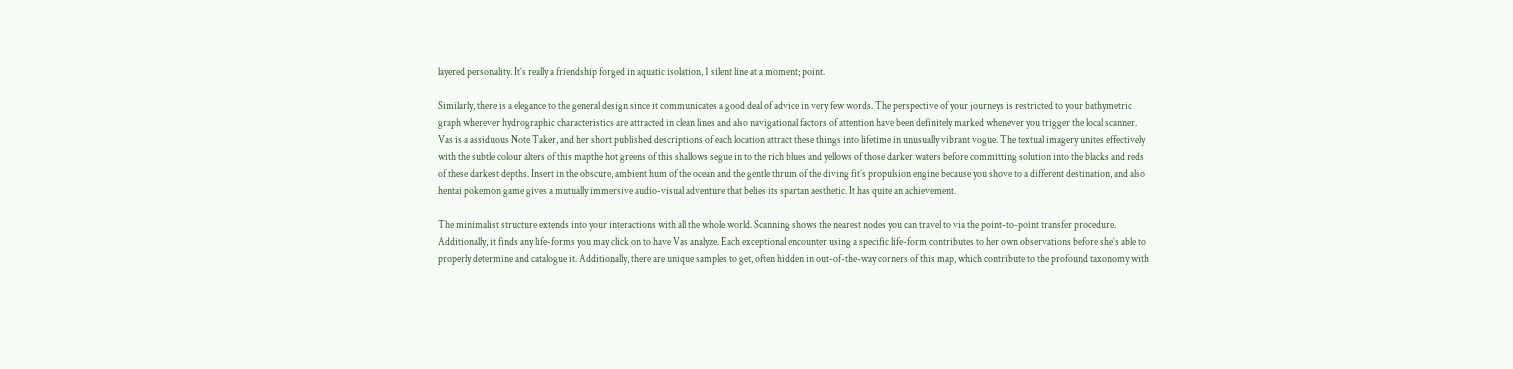layered personality. It’s really a friendship forged in aquatic isolation, 1 silent line at a moment; point.

Similarly, there is a elegance to the general design since it communicates a good deal of advice in very few words. The perspective of your journeys is restricted to your bathymetric graph wherever hydrographic characteristics are attracted in clean lines and also navigational factors of attention have been definitely marked whenever you trigger the local scanner. Vas is a assiduous Note Taker, and her short published descriptions of each location attract these things into lifetime in unusually vibrant vogue. The textual imagery unites effectively with the subtle colour alters of this mapthe hot greens of this shallows segue in to the rich blues and yellows of those darker waters before committing solution into the blacks and reds of these darkest depths. Insert in the obscure, ambient hum of the ocean and the gentle thrum of the diving fit’s propulsion engine because you shove to a different destination, and also hentai pokemon game gives a mutually immersive audio-visual adventure that belies its spartan aesthetic. It has quite an achievement.

The minimalist structure extends into your interactions with all the whole world. Scanning shows the nearest nodes you can travel to via the point-to-point transfer procedure. Additionally, it finds any life-forms you may click on to have Vas analyze. Each exceptional encounter using a specific life-form contributes to her own observations before she’s able to properly determine and catalogue it. Additionally, there are unique samples to get, often hidden in out-of-the-way corners of this map, which contribute to the profound taxonomy with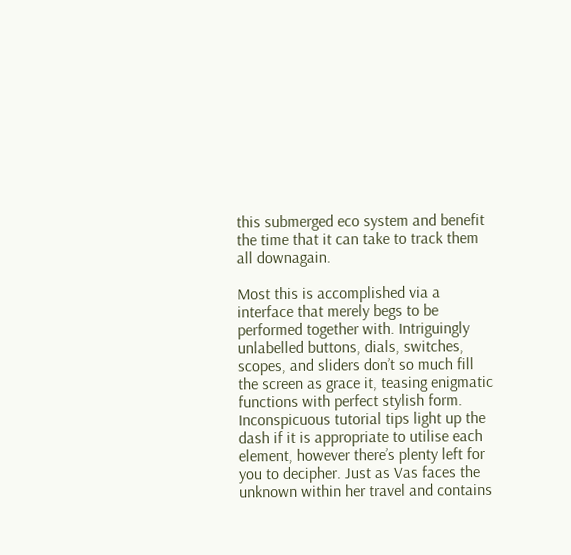this submerged eco system and benefit the time that it can take to track them all downagain.

Most this is accomplished via a interface that merely begs to be performed together with. Intriguingly unlabelled buttons, dials, switches, scopes, and sliders don’t so much fill the screen as grace it, teasing enigmatic functions with perfect stylish form. Inconspicuous tutorial tips light up the dash if it is appropriate to utilise each element, however there’s plenty left for you to decipher. Just as Vas faces the unknown within her travel and contains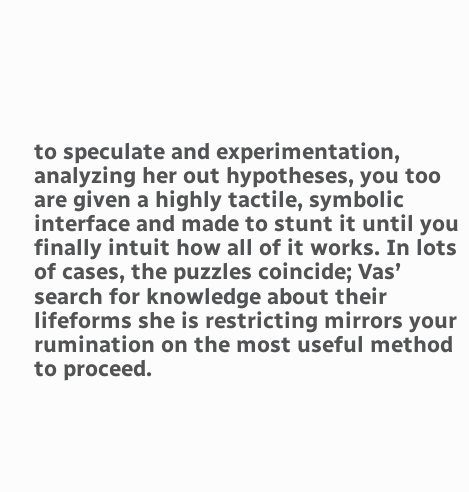to speculate and experimentation, analyzing her out hypotheses, you too are given a highly tactile, symbolic interface and made to stunt it until you finally intuit how all of it works. In lots of cases, the puzzles coincide; Vas’ search for knowledge about their lifeforms she is restricting mirrors your rumination on the most useful method to proceed.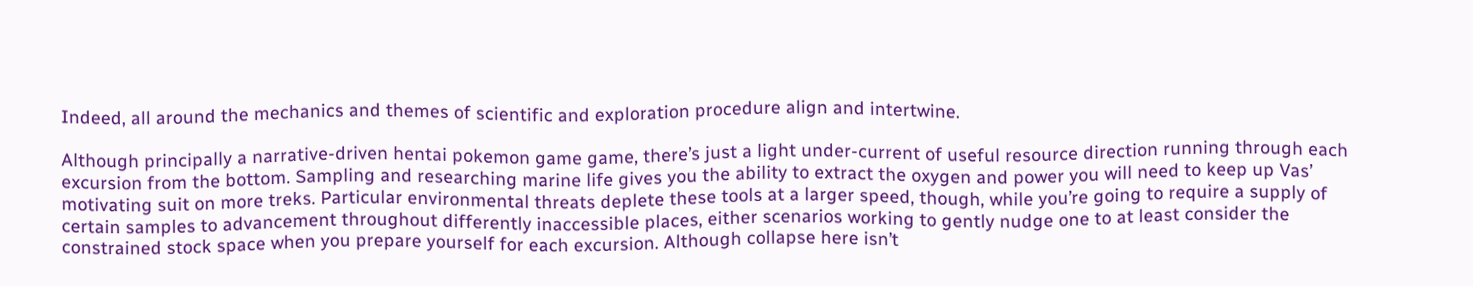Indeed, all around the mechanics and themes of scientific and exploration procedure align and intertwine.

Although principally a narrative-driven hentai pokemon game game, there’s just a light under-current of useful resource direction running through each excursion from the bottom. Sampling and researching marine life gives you the ability to extract the oxygen and power you will need to keep up Vas’ motivating suit on more treks. Particular environmental threats deplete these tools at a larger speed, though, while you’re going to require a supply of certain samples to advancement throughout differently inaccessible places, either scenarios working to gently nudge one to at least consider the constrained stock space when you prepare yourself for each excursion. Although collapse here isn’t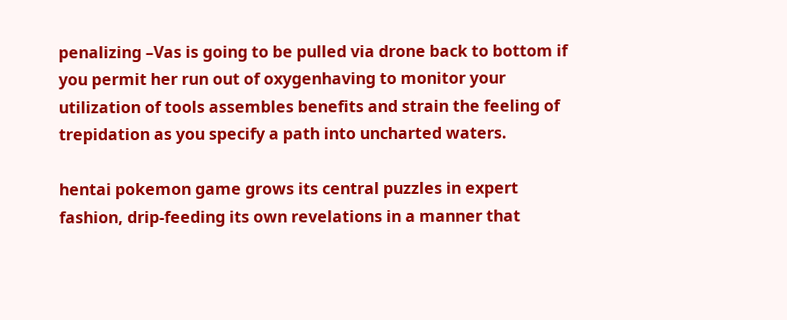penalizing –Vas is going to be pulled via drone back to bottom if you permit her run out of oxygenhaving to monitor your utilization of tools assembles benefits and strain the feeling of trepidation as you specify a path into uncharted waters.

hentai pokemon game grows its central puzzles in expert fashion, drip-feeding its own revelations in a manner that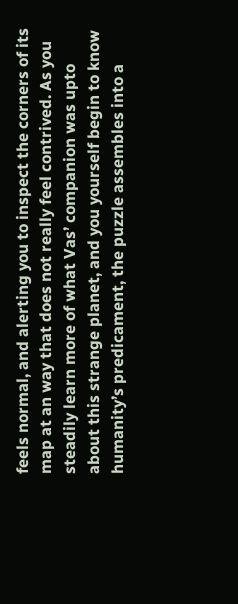feels normal, and alerting you to inspect the corners of its map at an way that does not really feel contrived. As you steadily learn more of what Vas’ companion was upto about this strange planet, and you yourself begin to know humanity’s predicament, the puzzle assembles into a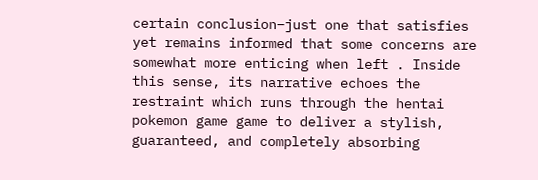certain conclusion–just one that satisfies yet remains informed that some concerns are somewhat more enticing when left . Inside this sense, its narrative echoes the restraint which runs through the hentai pokemon game game to deliver a stylish, guaranteed, and completely absorbing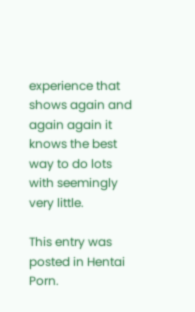experience that shows again and again again it knows the best way to do lots with seemingly very little.

This entry was posted in Hentai Porn.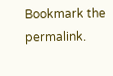Bookmark the permalink.